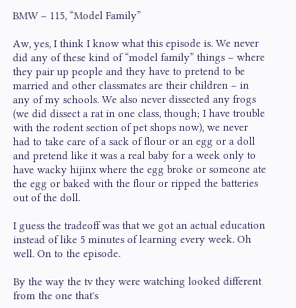BMW – 115, “Model Family”

Aw, yes, I think I know what this episode is. We never did any of these kind of “model family” things – where they pair up people and they have to pretend to be married and other classmates are their children – in any of my schools. We also never dissected any frogs (we did dissect a rat in one class, though; I have trouble with the rodent section of pet shops now), we never had to take care of a sack of flour or an egg or a doll and pretend like it was a real baby for a week only to have wacky hijinx where the egg broke or someone ate the egg or baked with the flour or ripped the batteries out of the doll.

I guess the tradeoff was that we got an actual education instead of like 5 minutes of learning every week. Oh well. On to the episode.

By the way the tv they were watching looked different from the one that's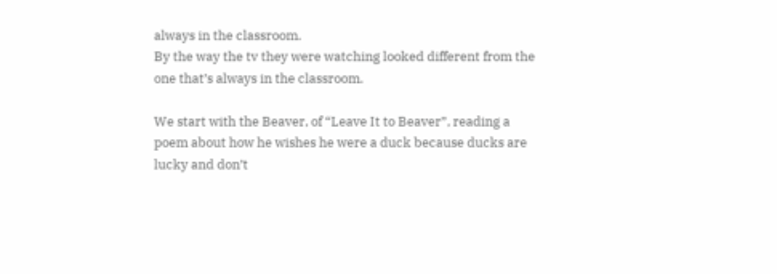always in the classroom.
By the way the tv they were watching looked different from the one that’s always in the classroom.

We start with the Beaver, of “Leave It to Beaver”, reading a poem about how he wishes he were a duck because ducks are lucky and don’t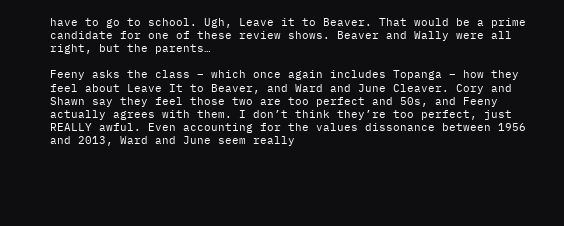have to go to school. Ugh, Leave it to Beaver. That would be a prime candidate for one of these review shows. Beaver and Wally were all right, but the parents…

Feeny asks the class – which once again includes Topanga – how they feel about Leave It to Beaver, and Ward and June Cleaver. Cory and Shawn say they feel those two are too perfect and 50s, and Feeny actually agrees with them. I don’t think they’re too perfect, just REALLY awful. Even accounting for the values dissonance between 1956 and 2013, Ward and June seem really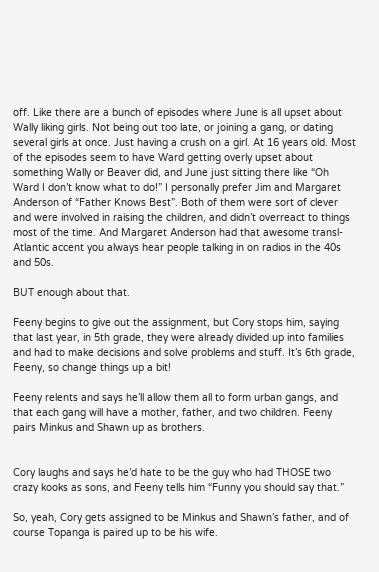off. Like there are a bunch of episodes where June is all upset about Wally liking girls. Not being out too late, or joining a gang, or dating several girls at once. Just having a crush on a girl. At 16 years old. Most of the episodes seem to have Ward getting overly upset about something Wally or Beaver did, and June just sitting there like “Oh Ward I don’t know what to do!” I personally prefer Jim and Margaret Anderson of “Father Knows Best”. Both of them were sort of clever and were involved in raising the children, and didn’t overreact to things most of the time. And Margaret Anderson had that awesome transl-Atlantic accent you always hear people talking in on radios in the 40s and 50s.

BUT enough about that.

Feeny begins to give out the assignment, but Cory stops him, saying that last year, in 5th grade, they were already divided up into families and had to make decisions and solve problems and stuff. It’s 6th grade, Feeny, so change things up a bit!

Feeny relents and says he’ll allow them all to form urban gangs, and that each gang will have a mother, father, and two children. Feeny pairs Minkus and Shawn up as brothers.


Cory laughs and says he’d hate to be the guy who had THOSE two crazy kooks as sons, and Feeny tells him “Funny you should say that.”

So, yeah, Cory gets assigned to be Minkus and Shawn’s father, and of course Topanga is paired up to be his wife.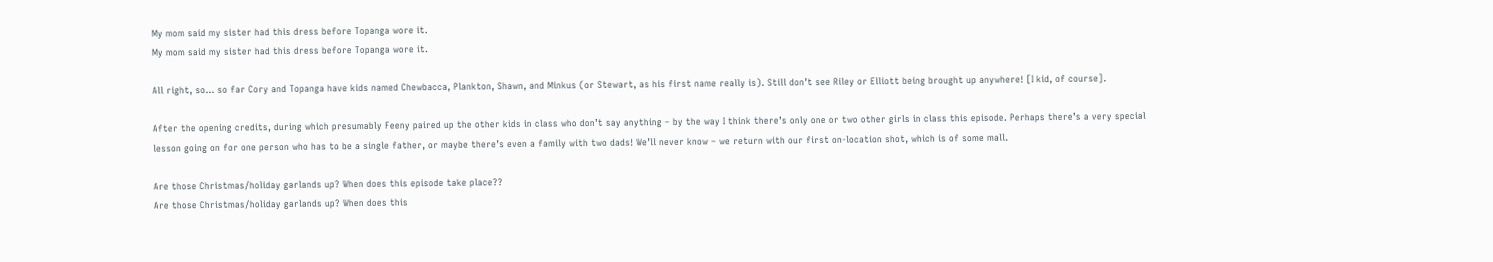My mom said my sister had this dress before Topanga wore it.
My mom said my sister had this dress before Topanga wore it.

All right, so… so far Cory and Topanga have kids named Chewbacca, Plankton, Shawn, and Minkus (or Stewart, as his first name really is). Still don’t see Riley or Elliott being brought up anywhere! [I kid, of course].

After the opening credits, during which presumably Feeny paired up the other kids in class who don’t say anything – by the way I think there’s only one or two other girls in class this episode. Perhaps there’s a very special lesson going on for one person who has to be a single father, or maybe there’s even a family with two dads! We’ll never know – we return with our first on-location shot, which is of some mall.

Are those Christmas/holiday garlands up? When does this episode take place??
Are those Christmas/holiday garlands up? When does this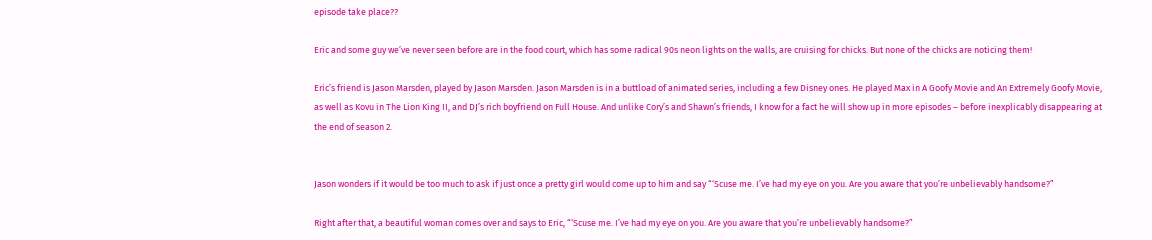episode take place??

Eric and some guy we’ve never seen before are in the food court, which has some radical 90s neon lights on the walls, are cruising for chicks. But none of the chicks are noticing them!

Eric’s friend is Jason Marsden, played by Jason Marsden. Jason Marsden is in a buttload of animated series, including a few Disney ones. He played Max in A Goofy Movie and An Extremely Goofy Movie, as well as Kovu in The Lion King II, and DJ’s rich boyfriend on Full House. And unlike Cory’s and Shawn’s friends, I know for a fact he will show up in more episodes – before inexplicably disappearing at the end of season 2.


Jason wonders if it would be too much to ask if just once a pretty girl would come up to him and say “‘Scuse me. I’ve had my eye on you. Are you aware that you’re unbelievably handsome?”

Right after that, a beautiful woman comes over and says to Eric, “‘Scuse me. I’ve had my eye on you. Are you aware that you’re unbelievably handsome?”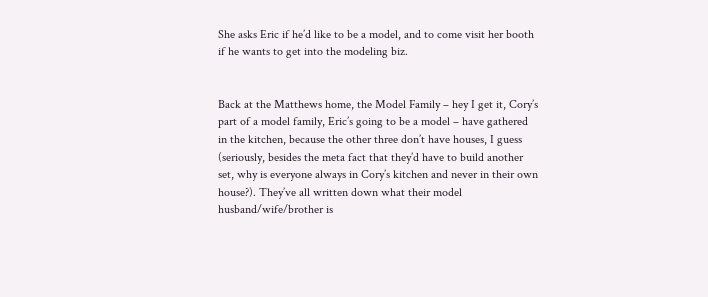She asks Eric if he’d like to be a model, and to come visit her booth if he wants to get into the modeling biz.


Back at the Matthews home, the Model Family – hey I get it, Cory’s part of a model family, Eric’s going to be a model – have gathered in the kitchen, because the other three don’t have houses, I guess (seriously, besides the meta fact that they’d have to build another set, why is everyone always in Cory’s kitchen and never in their own house?). They’ve all written down what their model husband/wife/brother is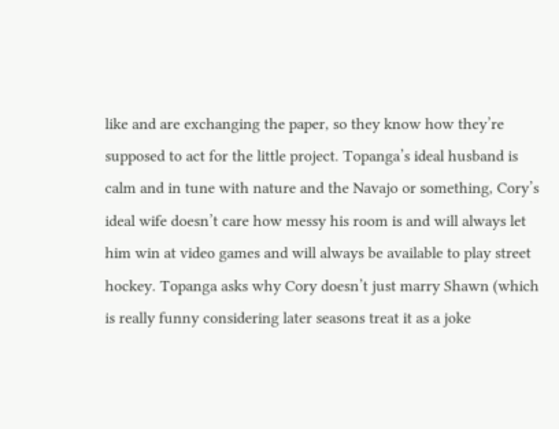like and are exchanging the paper, so they know how they’re supposed to act for the little project. Topanga’s ideal husband is calm and in tune with nature and the Navajo or something, Cory’s ideal wife doesn’t care how messy his room is and will always let him win at video games and will always be available to play street hockey. Topanga asks why Cory doesn’t just marry Shawn (which is really funny considering later seasons treat it as a joke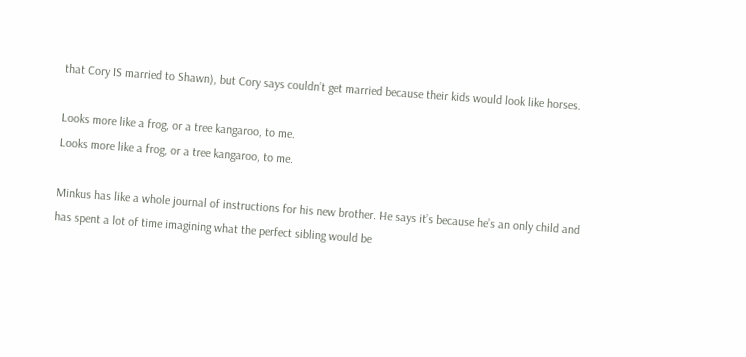that Cory IS married to Shawn), but Cory says couldn’t get married because their kids would look like horses.

Looks more like a frog, or a tree kangaroo, to me.
Looks more like a frog, or a tree kangaroo, to me.

Minkus has like a whole journal of instructions for his new brother. He says it’s because he’s an only child and has spent a lot of time imagining what the perfect sibling would be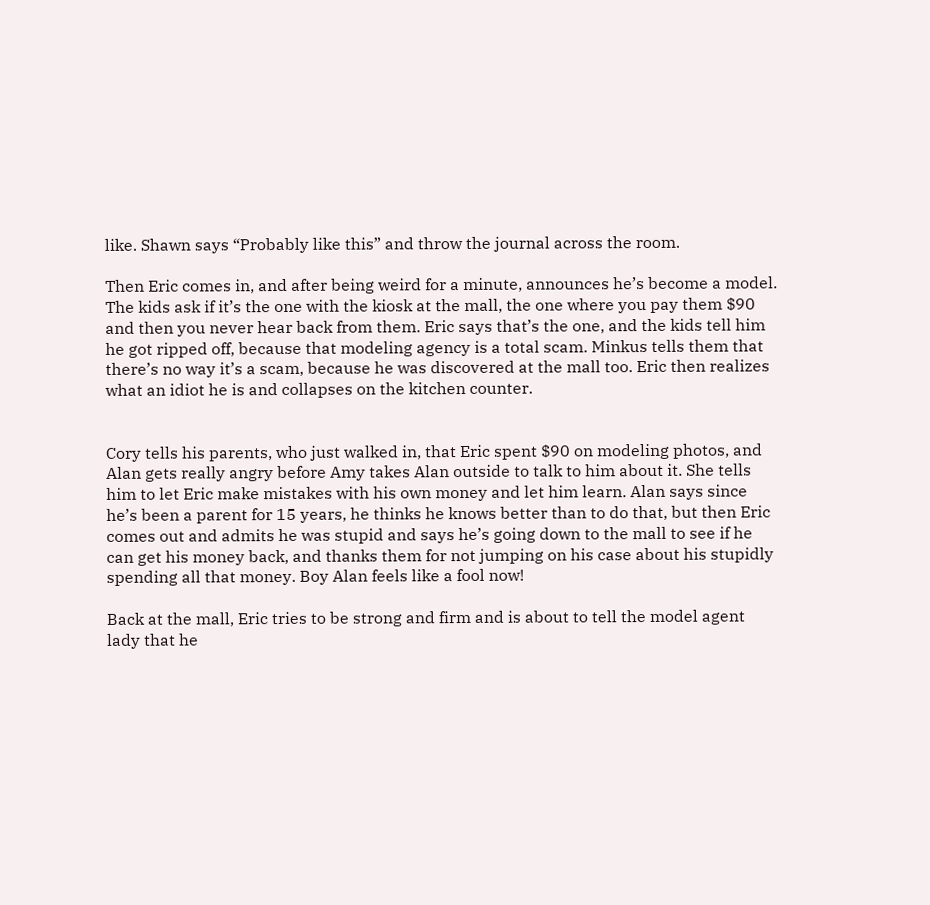like. Shawn says “Probably like this” and throw the journal across the room.

Then Eric comes in, and after being weird for a minute, announces he’s become a model. The kids ask if it’s the one with the kiosk at the mall, the one where you pay them $90 and then you never hear back from them. Eric says that’s the one, and the kids tell him he got ripped off, because that modeling agency is a total scam. Minkus tells them that there’s no way it’s a scam, because he was discovered at the mall too. Eric then realizes what an idiot he is and collapses on the kitchen counter.


Cory tells his parents, who just walked in, that Eric spent $90 on modeling photos, and Alan gets really angry before Amy takes Alan outside to talk to him about it. She tells him to let Eric make mistakes with his own money and let him learn. Alan says since he’s been a parent for 15 years, he thinks he knows better than to do that, but then Eric comes out and admits he was stupid and says he’s going down to the mall to see if he can get his money back, and thanks them for not jumping on his case about his stupidly spending all that money. Boy Alan feels like a fool now!

Back at the mall, Eric tries to be strong and firm and is about to tell the model agent lady that he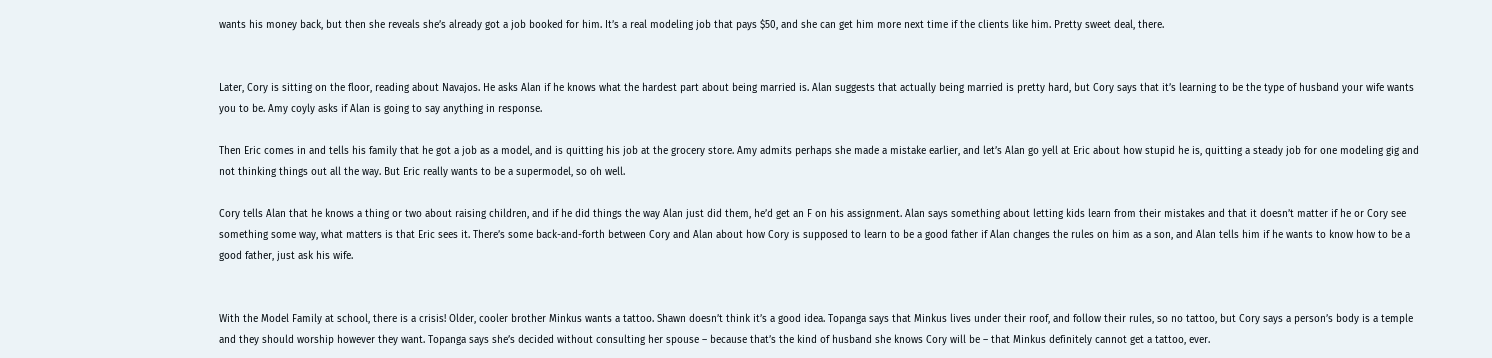wants his money back, but then she reveals she’s already got a job booked for him. It’s a real modeling job that pays $50, and she can get him more next time if the clients like him. Pretty sweet deal, there.


Later, Cory is sitting on the floor, reading about Navajos. He asks Alan if he knows what the hardest part about being married is. Alan suggests that actually being married is pretty hard, but Cory says that it’s learning to be the type of husband your wife wants you to be. Amy coyly asks if Alan is going to say anything in response.

Then Eric comes in and tells his family that he got a job as a model, and is quitting his job at the grocery store. Amy admits perhaps she made a mistake earlier, and let’s Alan go yell at Eric about how stupid he is, quitting a steady job for one modeling gig and not thinking things out all the way. But Eric really wants to be a supermodel, so oh well.

Cory tells Alan that he knows a thing or two about raising children, and if he did things the way Alan just did them, he’d get an F on his assignment. Alan says something about letting kids learn from their mistakes and that it doesn’t matter if he or Cory see something some way, what matters is that Eric sees it. There’s some back-and-forth between Cory and Alan about how Cory is supposed to learn to be a good father if Alan changes the rules on him as a son, and Alan tells him if he wants to know how to be a good father, just ask his wife.


With the Model Family at school, there is a crisis! Older, cooler brother Minkus wants a tattoo. Shawn doesn’t think it’s a good idea. Topanga says that Minkus lives under their roof, and follow their rules, so no tattoo, but Cory says a person’s body is a temple and they should worship however they want. Topanga says she’s decided without consulting her spouse – because that’s the kind of husband she knows Cory will be – that Minkus definitely cannot get a tattoo, ever.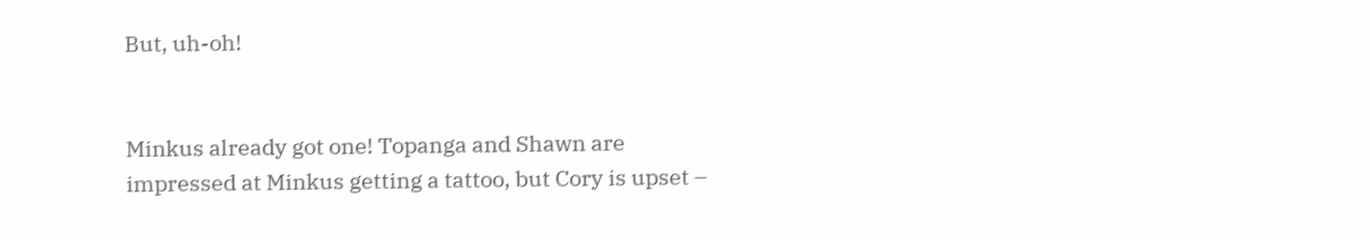But, uh-oh!


Minkus already got one! Topanga and Shawn are impressed at Minkus getting a tattoo, but Cory is upset –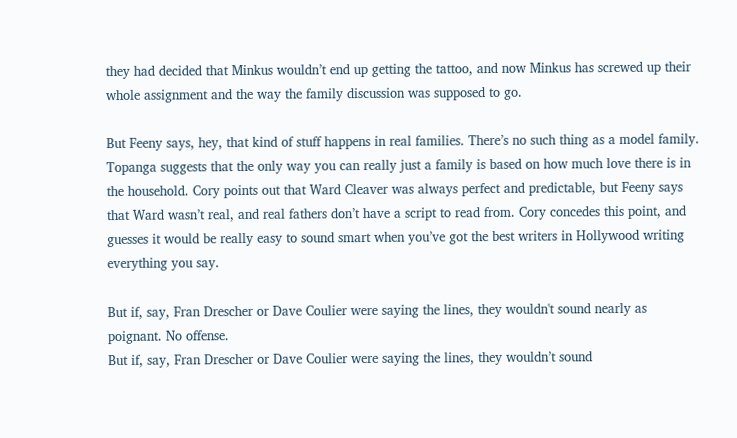they had decided that Minkus wouldn’t end up getting the tattoo, and now Minkus has screwed up their whole assignment and the way the family discussion was supposed to go.

But Feeny says, hey, that kind of stuff happens in real families. There’s no such thing as a model family. Topanga suggests that the only way you can really just a family is based on how much love there is in the household. Cory points out that Ward Cleaver was always perfect and predictable, but Feeny says that Ward wasn’t real, and real fathers don’t have a script to read from. Cory concedes this point, and guesses it would be really easy to sound smart when you’ve got the best writers in Hollywood writing everything you say.

But if, say, Fran Drescher or Dave Coulier were saying the lines, they wouldn't sound nearly as poignant. No offense.
But if, say, Fran Drescher or Dave Coulier were saying the lines, they wouldn’t sound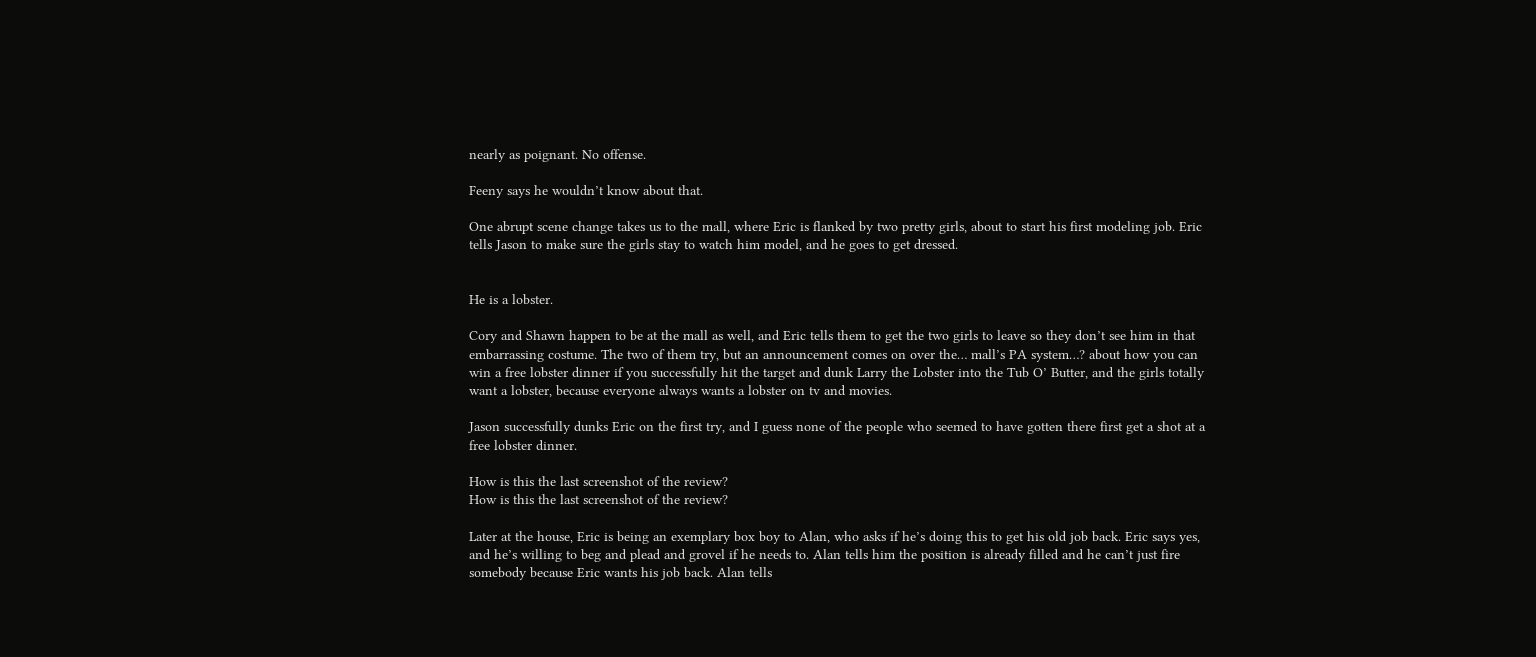nearly as poignant. No offense.

Feeny says he wouldn’t know about that.

One abrupt scene change takes us to the mall, where Eric is flanked by two pretty girls, about to start his first modeling job. Eric tells Jason to make sure the girls stay to watch him model, and he goes to get dressed.


He is a lobster.

Cory and Shawn happen to be at the mall as well, and Eric tells them to get the two girls to leave so they don’t see him in that embarrassing costume. The two of them try, but an announcement comes on over the… mall’s PA system…? about how you can win a free lobster dinner if you successfully hit the target and dunk Larry the Lobster into the Tub O’ Butter, and the girls totally want a lobster, because everyone always wants a lobster on tv and movies.

Jason successfully dunks Eric on the first try, and I guess none of the people who seemed to have gotten there first get a shot at a free lobster dinner.

How is this the last screenshot of the review?
How is this the last screenshot of the review?

Later at the house, Eric is being an exemplary box boy to Alan, who asks if he’s doing this to get his old job back. Eric says yes, and he’s willing to beg and plead and grovel if he needs to. Alan tells him the position is already filled and he can’t just fire somebody because Eric wants his job back. Alan tells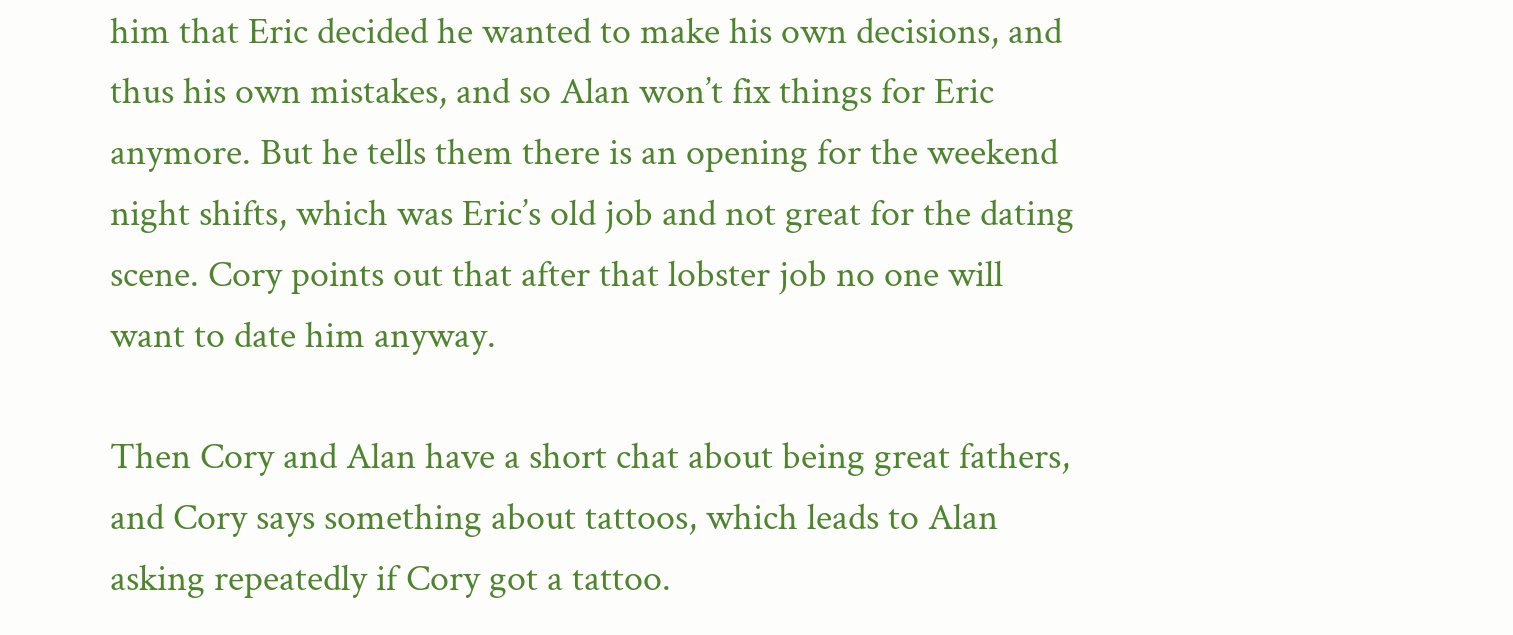him that Eric decided he wanted to make his own decisions, and thus his own mistakes, and so Alan won’t fix things for Eric anymore. But he tells them there is an opening for the weekend night shifts, which was Eric’s old job and not great for the dating scene. Cory points out that after that lobster job no one will want to date him anyway.

Then Cory and Alan have a short chat about being great fathers, and Cory says something about tattoos, which leads to Alan asking repeatedly if Cory got a tattoo.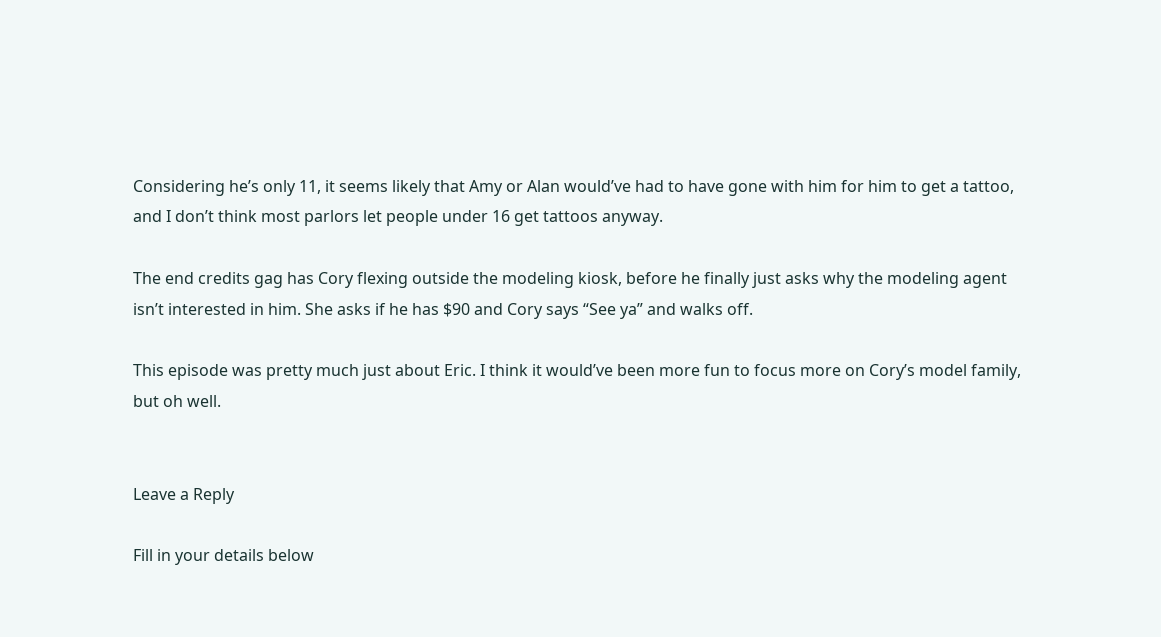Considering he’s only 11, it seems likely that Amy or Alan would’ve had to have gone with him for him to get a tattoo, and I don’t think most parlors let people under 16 get tattoos anyway.

The end credits gag has Cory flexing outside the modeling kiosk, before he finally just asks why the modeling agent isn’t interested in him. She asks if he has $90 and Cory says “See ya” and walks off.

This episode was pretty much just about Eric. I think it would’ve been more fun to focus more on Cory’s model family, but oh well.


Leave a Reply

Fill in your details below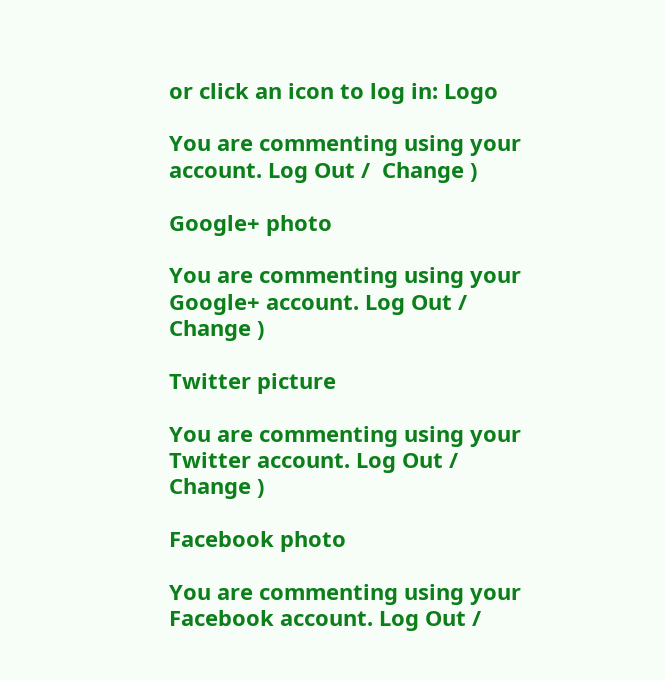or click an icon to log in: Logo

You are commenting using your account. Log Out /  Change )

Google+ photo

You are commenting using your Google+ account. Log Out /  Change )

Twitter picture

You are commenting using your Twitter account. Log Out /  Change )

Facebook photo

You are commenting using your Facebook account. Log Out /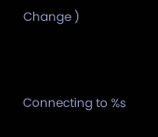Change )


Connecting to %s